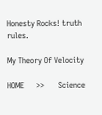Honesty Rocks! truth rules.

My Theory Of Velocity

HOME      >>       Science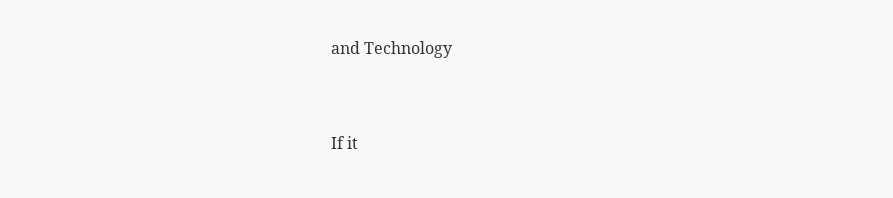and Technology


If it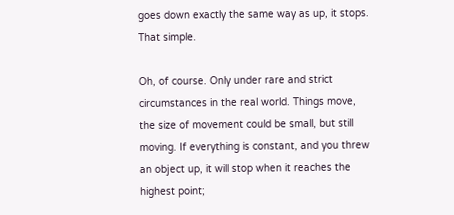goes down exactly the same way as up, it stops. That simple.

Oh, of course. Only under rare and strict circumstances in the real world. Things move, the size of movement could be small, but still moving. If everything is constant, and you threw an object up, it will stop when it reaches the highest point;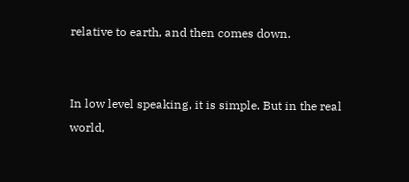relative to earth, and then comes down.


In low level speaking, it is simple. But in the real world,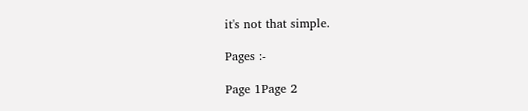it's not that simple.

Pages :-

Page 1Page 2